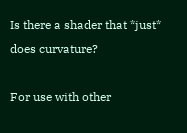Is there a shader that *just* does curvature?

For use with other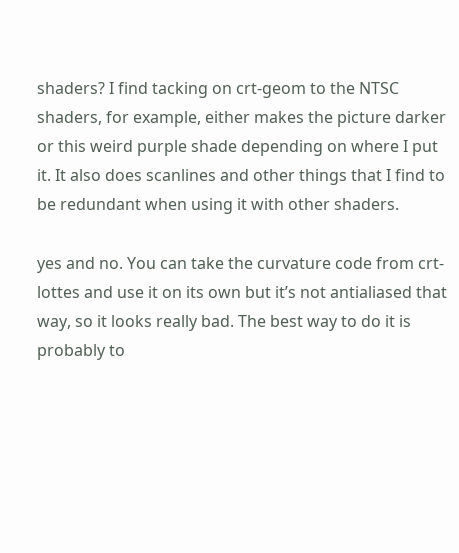shaders? I find tacking on crt-geom to the NTSC shaders, for example, either makes the picture darker or this weird purple shade depending on where I put it. It also does scanlines and other things that I find to be redundant when using it with other shaders.

yes and no. You can take the curvature code from crt-lottes and use it on its own but it’s not antialiased that way, so it looks really bad. The best way to do it is probably to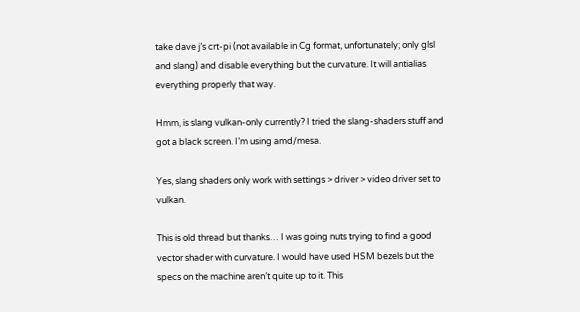take dave j’s crt-pi (not available in Cg format, unfortunately; only glsl and slang) and disable everything but the curvature. It will antialias everything properly that way.

Hmm, is slang vulkan-only currently? I tried the slang-shaders stuff and got a black screen. I’m using amd/mesa.

Yes, slang shaders only work with settings > driver > video driver set to vulkan.

This is old thread but thanks… I was going nuts trying to find a good vector shader with curvature. I would have used HSM bezels but the specs on the machine aren’t quite up to it. This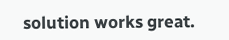solution works great.